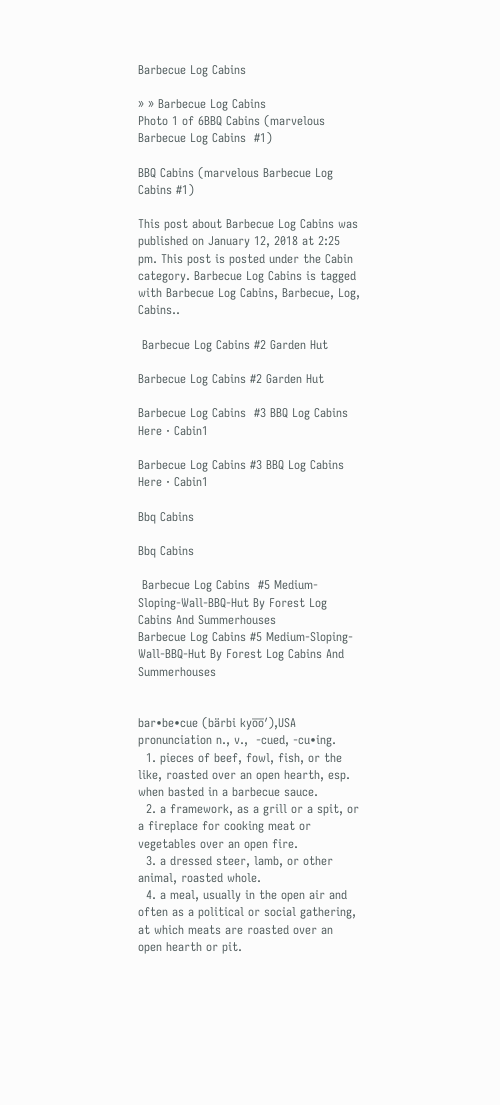Barbecue Log Cabins

» » Barbecue Log Cabins
Photo 1 of 6BBQ Cabins (marvelous Barbecue Log Cabins  #1)

BBQ Cabins (marvelous Barbecue Log Cabins #1)

This post about Barbecue Log Cabins was published on January 12, 2018 at 2:25 pm. This post is posted under the Cabin category. Barbecue Log Cabins is tagged with Barbecue Log Cabins, Barbecue, Log, Cabins..

 Barbecue Log Cabins #2 Garden Hut

Barbecue Log Cabins #2 Garden Hut

Barbecue Log Cabins  #3 BBQ Log Cabins Here · Cabin1

Barbecue Log Cabins #3 BBQ Log Cabins Here · Cabin1

Bbq Cabins

Bbq Cabins

 Barbecue Log Cabins  #5 Medium-Sloping-Wall-BBQ-Hut By Forest Log Cabins And Summerhouses
Barbecue Log Cabins #5 Medium-Sloping-Wall-BBQ-Hut By Forest Log Cabins And Summerhouses


bar•be•cue (bärbi kyo̅o̅′),USA pronunciation n., v.,  -cued, -cu•ing.
  1. pieces of beef, fowl, fish, or the like, roasted over an open hearth, esp. when basted in a barbecue sauce.
  2. a framework, as a grill or a spit, or a fireplace for cooking meat or vegetables over an open fire.
  3. a dressed steer, lamb, or other animal, roasted whole.
  4. a meal, usually in the open air and often as a political or social gathering, at which meats are roasted over an open hearth or pit.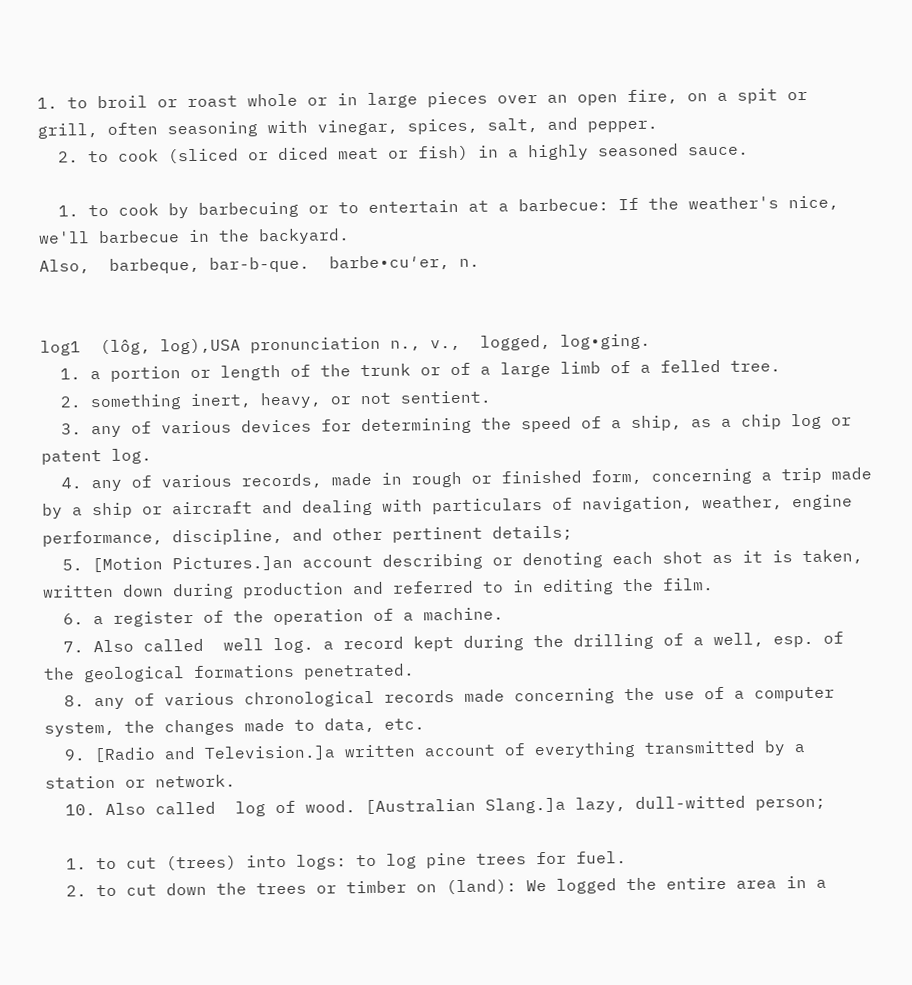1. to broil or roast whole or in large pieces over an open fire, on a spit or grill, often seasoning with vinegar, spices, salt, and pepper.
  2. to cook (sliced or diced meat or fish) in a highly seasoned sauce.

  1. to cook by barbecuing or to entertain at a barbecue: If the weather's nice, we'll barbecue in the backyard.
Also,  barbeque, bar-b-que.  barbe•cu′er, n.


log1  (lôg, log),USA pronunciation n., v.,  logged, log•ging.
  1. a portion or length of the trunk or of a large limb of a felled tree.
  2. something inert, heavy, or not sentient.
  3. any of various devices for determining the speed of a ship, as a chip log or patent log.
  4. any of various records, made in rough or finished form, concerning a trip made by a ship or aircraft and dealing with particulars of navigation, weather, engine performance, discipline, and other pertinent details;
  5. [Motion Pictures.]an account describing or denoting each shot as it is taken, written down during production and referred to in editing the film.
  6. a register of the operation of a machine.
  7. Also called  well log. a record kept during the drilling of a well, esp. of the geological formations penetrated.
  8. any of various chronological records made concerning the use of a computer system, the changes made to data, etc.
  9. [Radio and Television.]a written account of everything transmitted by a station or network.
  10. Also called  log of wood. [Australian Slang.]a lazy, dull-witted person;

  1. to cut (trees) into logs: to log pine trees for fuel.
  2. to cut down the trees or timber on (land): We logged the entire area in a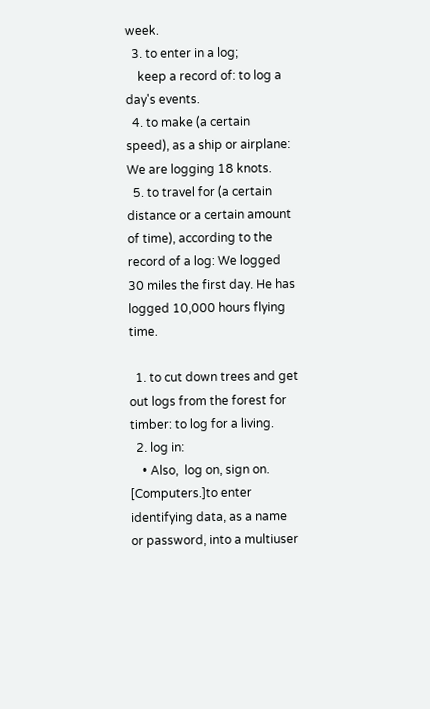week.
  3. to enter in a log;
    keep a record of: to log a day's events.
  4. to make (a certain speed), as a ship or airplane: We are logging 18 knots.
  5. to travel for (a certain distance or a certain amount of time), according to the record of a log: We logged 30 miles the first day. He has logged 10,000 hours flying time.

  1. to cut down trees and get out logs from the forest for timber: to log for a living.
  2. log in:
    • Also,  log on, sign on. [Computers.]to enter identifying data, as a name or password, into a multiuser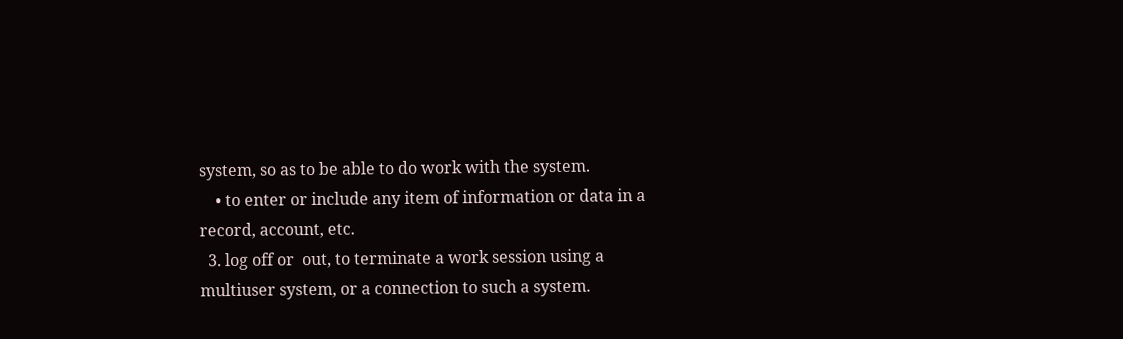system, so as to be able to do work with the system.
    • to enter or include any item of information or data in a record, account, etc.
  3. log off or  out, to terminate a work session using a multiuser system, or a connection to such a system.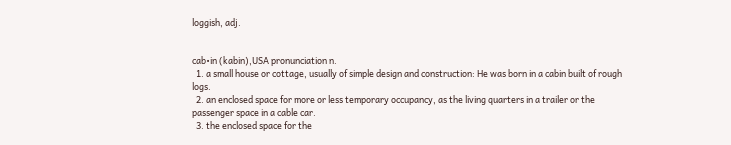loggish, adj.


cab•in (kabin),USA pronunciation n.
  1. a small house or cottage, usually of simple design and construction: He was born in a cabin built of rough logs.
  2. an enclosed space for more or less temporary occupancy, as the living quarters in a trailer or the passenger space in a cable car.
  3. the enclosed space for the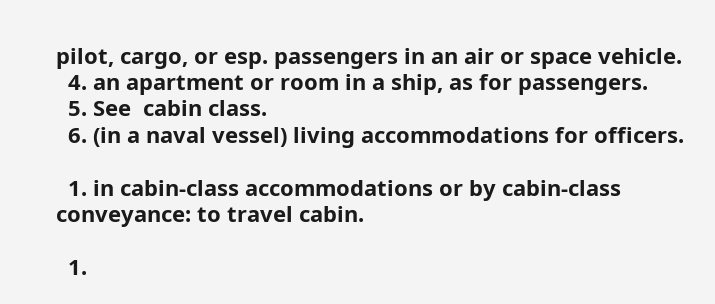pilot, cargo, or esp. passengers in an air or space vehicle.
  4. an apartment or room in a ship, as for passengers.
  5. See  cabin class.
  6. (in a naval vessel) living accommodations for officers.

  1. in cabin-class accommodations or by cabin-class conveyance: to travel cabin.

  1.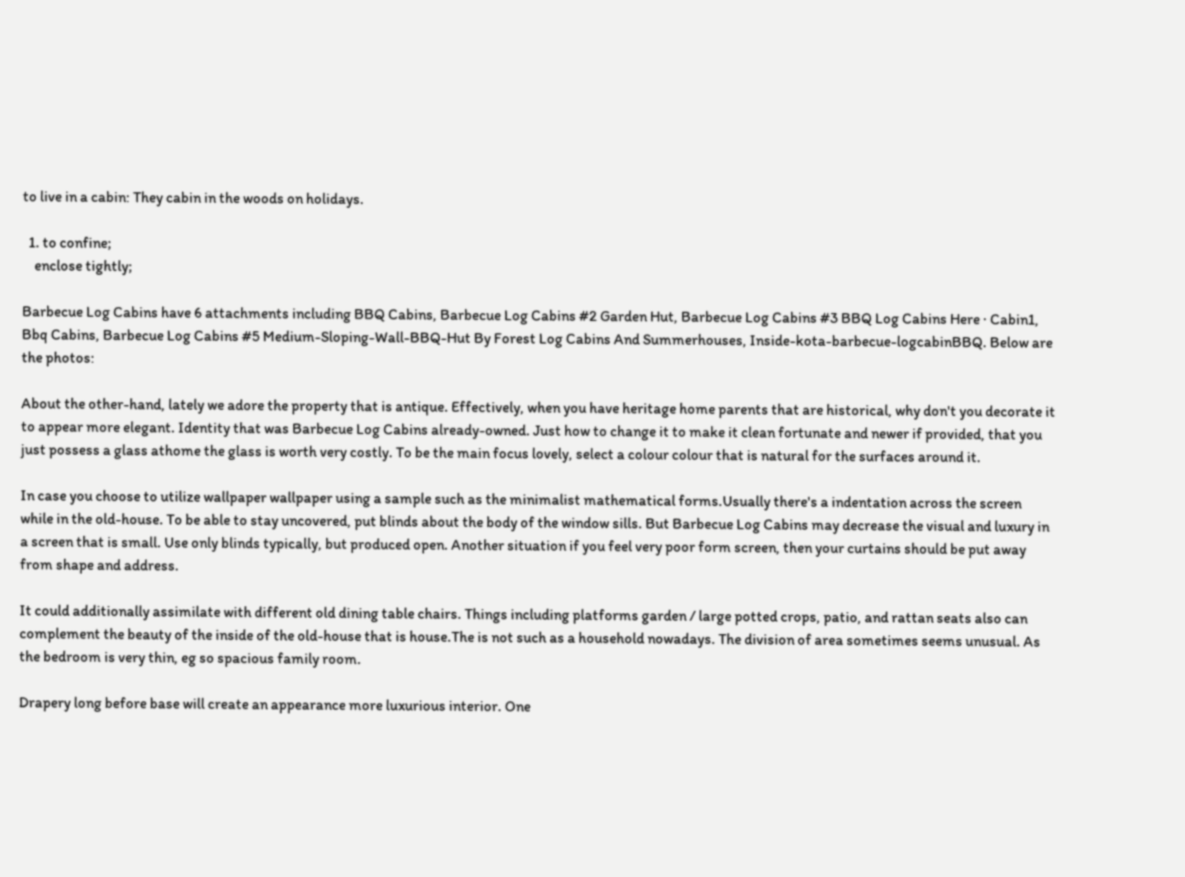to live in a cabin: They cabin in the woods on holidays.

  1. to confine;
    enclose tightly;

Barbecue Log Cabins have 6 attachments including BBQ Cabins, Barbecue Log Cabins #2 Garden Hut, Barbecue Log Cabins #3 BBQ Log Cabins Here · Cabin1, Bbq Cabins, Barbecue Log Cabins #5 Medium-Sloping-Wall-BBQ-Hut By Forest Log Cabins And Summerhouses, Inside-kota-barbecue-logcabinBBQ. Below are the photos:

About the other-hand, lately we adore the property that is antique. Effectively, when you have heritage home parents that are historical, why don't you decorate it to appear more elegant. Identity that was Barbecue Log Cabins already-owned. Just how to change it to make it clean fortunate and newer if provided, that you just possess a glass athome the glass is worth very costly. To be the main focus lovely, select a colour colour that is natural for the surfaces around it.

In case you choose to utilize wallpaper wallpaper using a sample such as the minimalist mathematical forms.Usually there's a indentation across the screen while in the old-house. To be able to stay uncovered, put blinds about the body of the window sills. But Barbecue Log Cabins may decrease the visual and luxury in a screen that is small. Use only blinds typically, but produced open. Another situation if you feel very poor form screen, then your curtains should be put away from shape and address.

It could additionally assimilate with different old dining table chairs. Things including platforms garden / large potted crops, patio, and rattan seats also can complement the beauty of the inside of the old-house that is house.The is not such as a household nowadays. The division of area sometimes seems unusual. As the bedroom is very thin, eg so spacious family room.

Drapery long before base will create an appearance more luxurious interior. One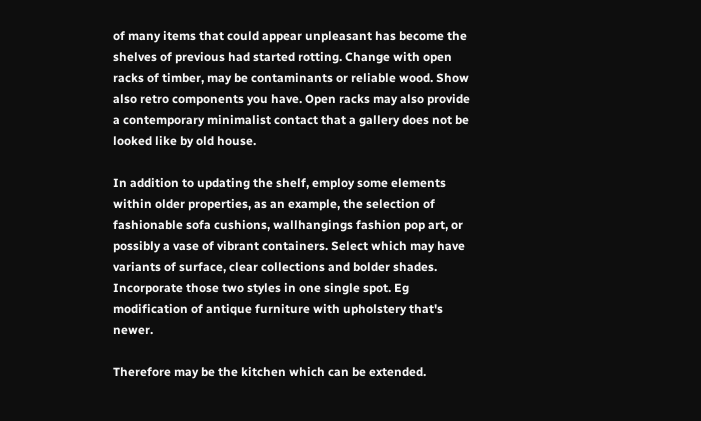of many items that could appear unpleasant has become the shelves of previous had started rotting. Change with open racks of timber, may be contaminants or reliable wood. Show also retro components you have. Open racks may also provide a contemporary minimalist contact that a gallery does not be looked like by old house.

In addition to updating the shelf, employ some elements within older properties, as an example, the selection of fashionable sofa cushions, wallhangings fashion pop art, or possibly a vase of vibrant containers. Select which may have variants of surface, clear collections and bolder shades. Incorporate those two styles in one single spot. Eg modification of antique furniture with upholstery that's newer.

Therefore may be the kitchen which can be extended.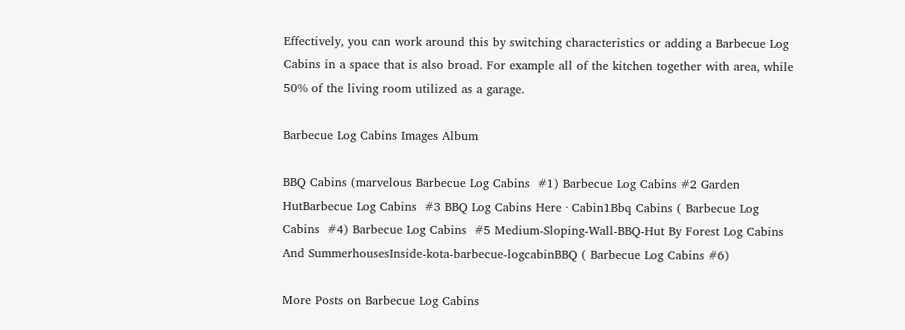Effectively, you can work around this by switching characteristics or adding a Barbecue Log Cabins in a space that is also broad. For example all of the kitchen together with area, while 50% of the living room utilized as a garage.

Barbecue Log Cabins Images Album

BBQ Cabins (marvelous Barbecue Log Cabins  #1) Barbecue Log Cabins #2 Garden HutBarbecue Log Cabins  #3 BBQ Log Cabins Here · Cabin1Bbq Cabins ( Barbecue Log Cabins  #4) Barbecue Log Cabins  #5 Medium-Sloping-Wall-BBQ-Hut By Forest Log Cabins And SummerhousesInside-kota-barbecue-logcabinBBQ ( Barbecue Log Cabins #6)

More Posts on Barbecue Log Cabins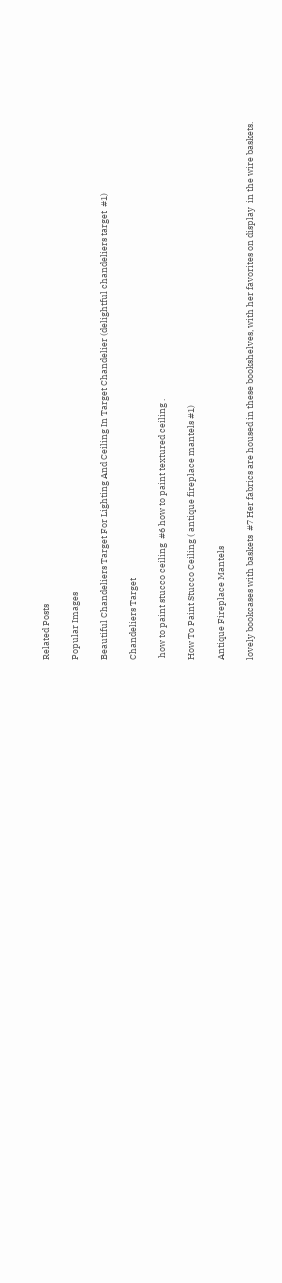Related Posts

Popular Images

Beautiful Chandeliers Target For Lighting And Ceiling In Target Chandelier (delightful chandeliers target  #1)

Chandeliers Target

 how to paint stucco ceiling  #6 how to paint textured ceiling .

How To Paint Stucco Ceiling ( antique fireplace mantels #1)

Antique Fireplace Mantels

lovely bookcases with baskets  #7 Her fabrics are housed in these bookshelves, with her favorites on display  in the wire baskets.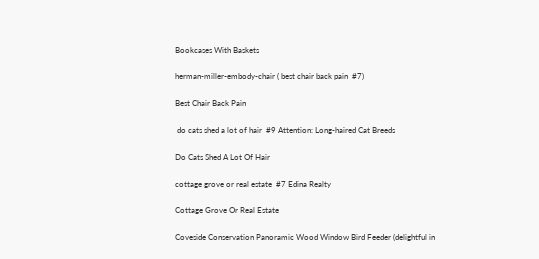Bookcases With Baskets

herman-miller-embody-chair ( best chair back pain  #7)

Best Chair Back Pain

 do cats shed a lot of hair  #9 Attention: Long-haired Cat Breeds

Do Cats Shed A Lot Of Hair

cottage grove or real estate  #7 Edina Realty

Cottage Grove Or Real Estate

Coveside Conservation Panoramic Wood Window Bird Feeder (delightful in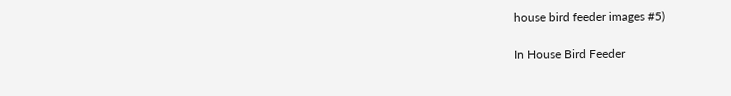house bird feeder images #5)

In House Bird Feeder